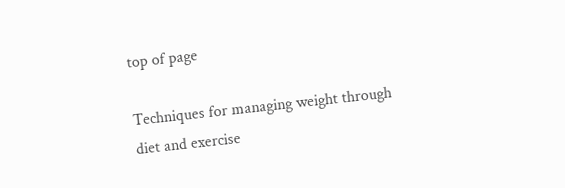top of page

Techniques for managing weight through diet and exercise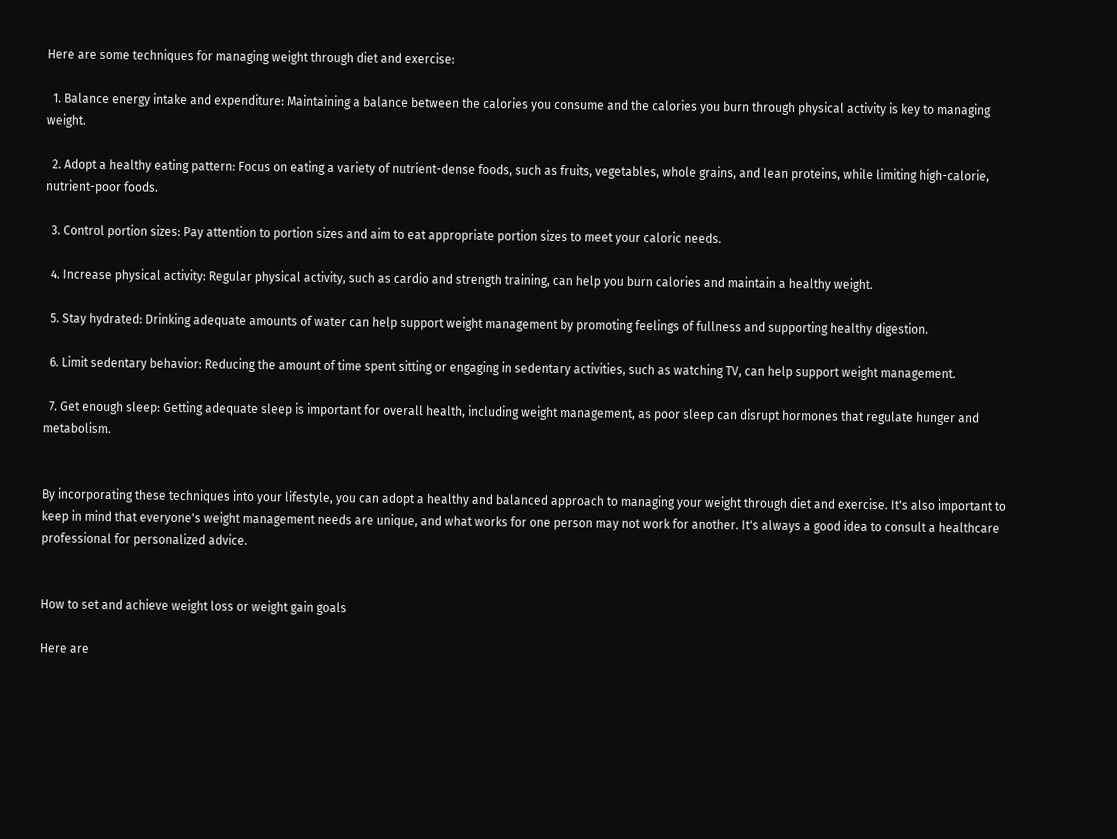Here are some techniques for managing weight through diet and exercise:

  1. Balance energy intake and expenditure: Maintaining a balance between the calories you consume and the calories you burn through physical activity is key to managing weight.

  2. Adopt a healthy eating pattern: Focus on eating a variety of nutrient-dense foods, such as fruits, vegetables, whole grains, and lean proteins, while limiting high-calorie, nutrient-poor foods.

  3. Control portion sizes: Pay attention to portion sizes and aim to eat appropriate portion sizes to meet your caloric needs.

  4. Increase physical activity: Regular physical activity, such as cardio and strength training, can help you burn calories and maintain a healthy weight.

  5. Stay hydrated: Drinking adequate amounts of water can help support weight management by promoting feelings of fullness and supporting healthy digestion.

  6. Limit sedentary behavior: Reducing the amount of time spent sitting or engaging in sedentary activities, such as watching TV, can help support weight management.

  7. Get enough sleep: Getting adequate sleep is important for overall health, including weight management, as poor sleep can disrupt hormones that regulate hunger and metabolism.


By incorporating these techniques into your lifestyle, you can adopt a healthy and balanced approach to managing your weight through diet and exercise. It's also important to keep in mind that everyone's weight management needs are unique, and what works for one person may not work for another. It's always a good idea to consult a healthcare professional for personalized advice.


How to set and achieve weight loss or weight gain goals

Here are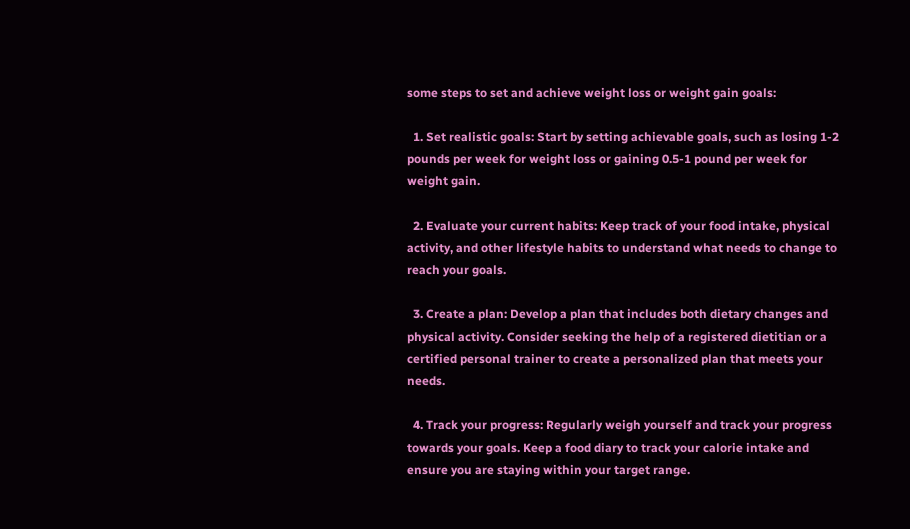some steps to set and achieve weight loss or weight gain goals:

  1. Set realistic goals: Start by setting achievable goals, such as losing 1-2 pounds per week for weight loss or gaining 0.5-1 pound per week for weight gain.

  2. Evaluate your current habits: Keep track of your food intake, physical activity, and other lifestyle habits to understand what needs to change to reach your goals.

  3. Create a plan: Develop a plan that includes both dietary changes and physical activity. Consider seeking the help of a registered dietitian or a certified personal trainer to create a personalized plan that meets your needs.

  4. Track your progress: Regularly weigh yourself and track your progress towards your goals. Keep a food diary to track your calorie intake and ensure you are staying within your target range.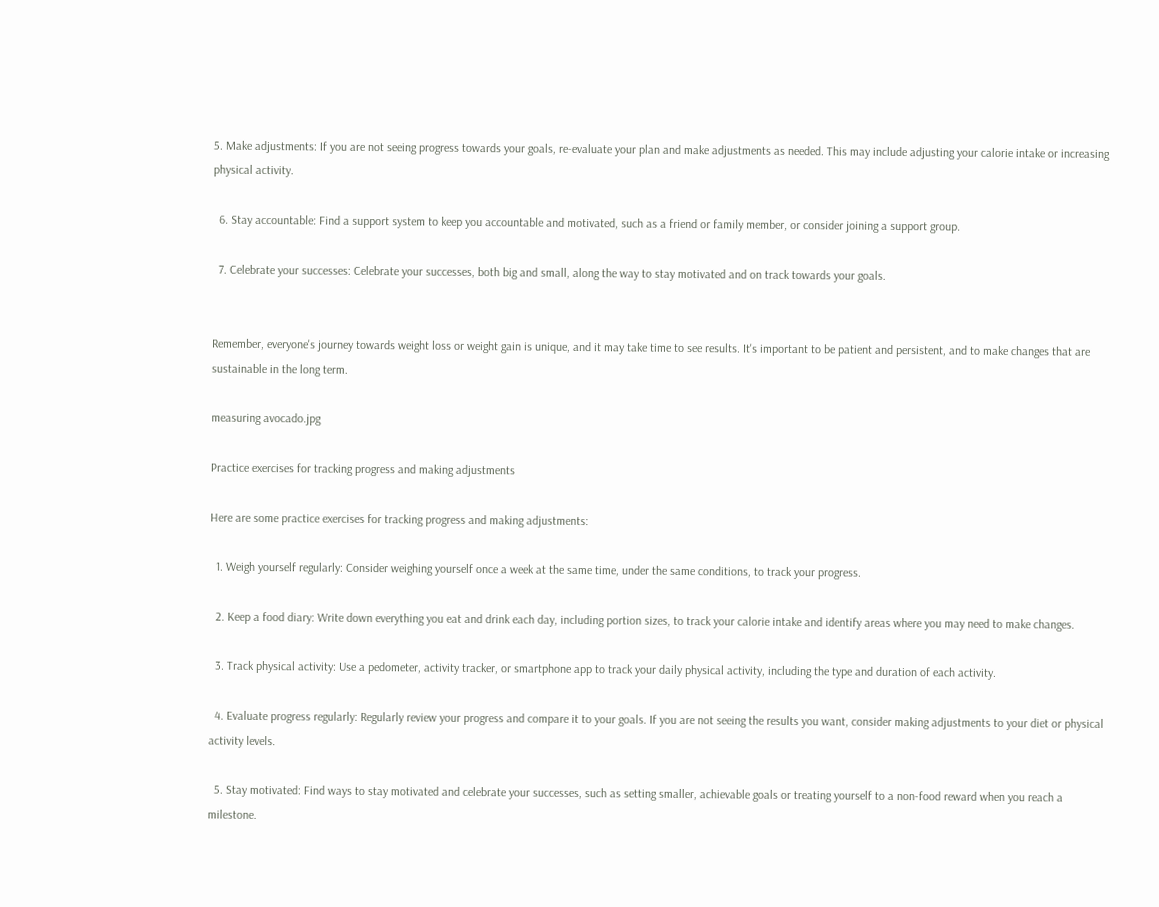5. Make adjustments: If you are not seeing progress towards your goals, re-evaluate your plan and make adjustments as needed. This may include adjusting your calorie intake or increasing physical activity.

  6. Stay accountable: Find a support system to keep you accountable and motivated, such as a friend or family member, or consider joining a support group.

  7. Celebrate your successes: Celebrate your successes, both big and small, along the way to stay motivated and on track towards your goals.


Remember, everyone's journey towards weight loss or weight gain is unique, and it may take time to see results. It's important to be patient and persistent, and to make changes that are sustainable in the long term.

measuring avocado.jpg

Practice exercises for tracking progress and making adjustments

Here are some practice exercises for tracking progress and making adjustments:

  1. Weigh yourself regularly: Consider weighing yourself once a week at the same time, under the same conditions, to track your progress.

  2. Keep a food diary: Write down everything you eat and drink each day, including portion sizes, to track your calorie intake and identify areas where you may need to make changes.

  3. Track physical activity: Use a pedometer, activity tracker, or smartphone app to track your daily physical activity, including the type and duration of each activity.

  4. Evaluate progress regularly: Regularly review your progress and compare it to your goals. If you are not seeing the results you want, consider making adjustments to your diet or physical activity levels.

  5. Stay motivated: Find ways to stay motivated and celebrate your successes, such as setting smaller, achievable goals or treating yourself to a non-food reward when you reach a milestone.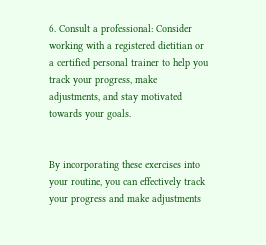6. Consult a professional: Consider working with a registered dietitian or a certified personal trainer to help you track your progress, make adjustments, and stay motivated towards your goals.


By incorporating these exercises into your routine, you can effectively track your progress and make adjustments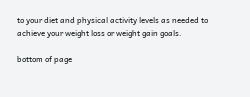to your diet and physical activity levels as needed to achieve your weight loss or weight gain goals.

bottom of page